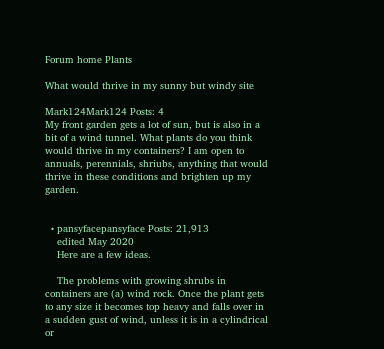Forum home Plants

What would thrive in my sunny but windy site

Mark124Mark124 Posts: 4
My front garden gets a lot of sun, but is also in a bit of a wind tunnel. What plants do you think would thrive in my containers? I am open to annuals, perennials, shriubs, anything that would thrive in these conditions and brighten up my garden.


  • pansyfacepansyface Posts: 21,913
    edited May 2020
    Here are a few ideas.

    The problems with growing shrubs in containers are (a) wind rock. Once the plant gets to any size it becomes top heavy and falls over in a sudden gust of wind, unless it is in a cylindrical or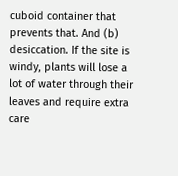cuboid container that prevents that. And (b) desiccation. If the site is windy, plants will lose a lot of water through their leaves and require extra care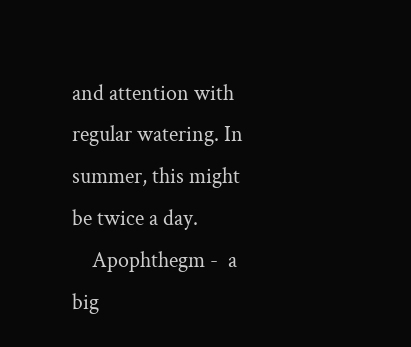and attention with regular watering. In summer, this might be twice a day.
    Apophthegm -  a big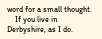word for a small thought.
    If you live in Derbyshire, as I do.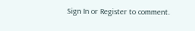Sign In or Register to comment.